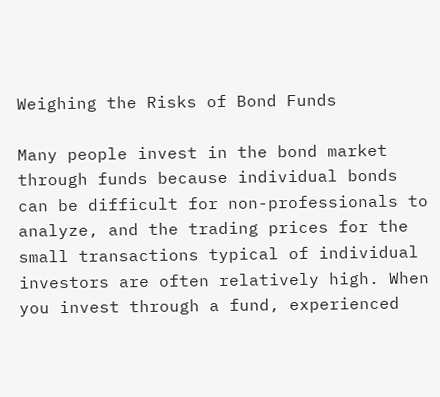Weighing the Risks of Bond Funds

Many people invest in the bond market through funds because individual bonds can be difficult for non-professionals to analyze, and the trading prices for the small transactions typical of individual investors are often relatively high. When you invest through a fund, experienced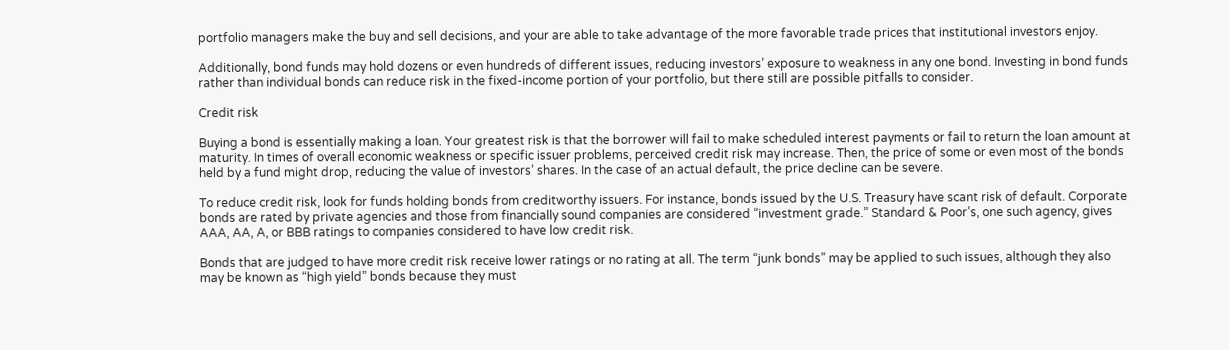portfolio managers make the buy and sell decisions, and your are able to take advantage of the more favorable trade prices that institutional investors enjoy.

Additionally, bond funds may hold dozens or even hundreds of different issues, reducing investors’ exposure to weakness in any one bond. Investing in bond funds rather than individual bonds can reduce risk in the fixed-income portion of your portfolio, but there still are possible pitfalls to consider.

Credit risk

Buying a bond is essentially making a loan. Your greatest risk is that the borrower will fail to make scheduled interest payments or fail to return the loan amount at maturity. In times of overall economic weakness or specific issuer problems, perceived credit risk may increase. Then, the price of some or even most of the bonds held by a fund might drop, reducing the value of investors’ shares. In the case of an actual default, the price decline can be severe.

To reduce credit risk, look for funds holding bonds from creditworthy issuers. For instance, bonds issued by the U.S. Treasury have scant risk of default. Corporate bonds are rated by private agencies and those from financially sound companies are considered “investment grade.” Standard & Poor’s, one such agency, gives AAA, AA, A, or BBB ratings to companies considered to have low credit risk.

Bonds that are judged to have more credit risk receive lower ratings or no rating at all. The term “junk bonds” may be applied to such issues, although they also may be known as “high yield” bonds because they must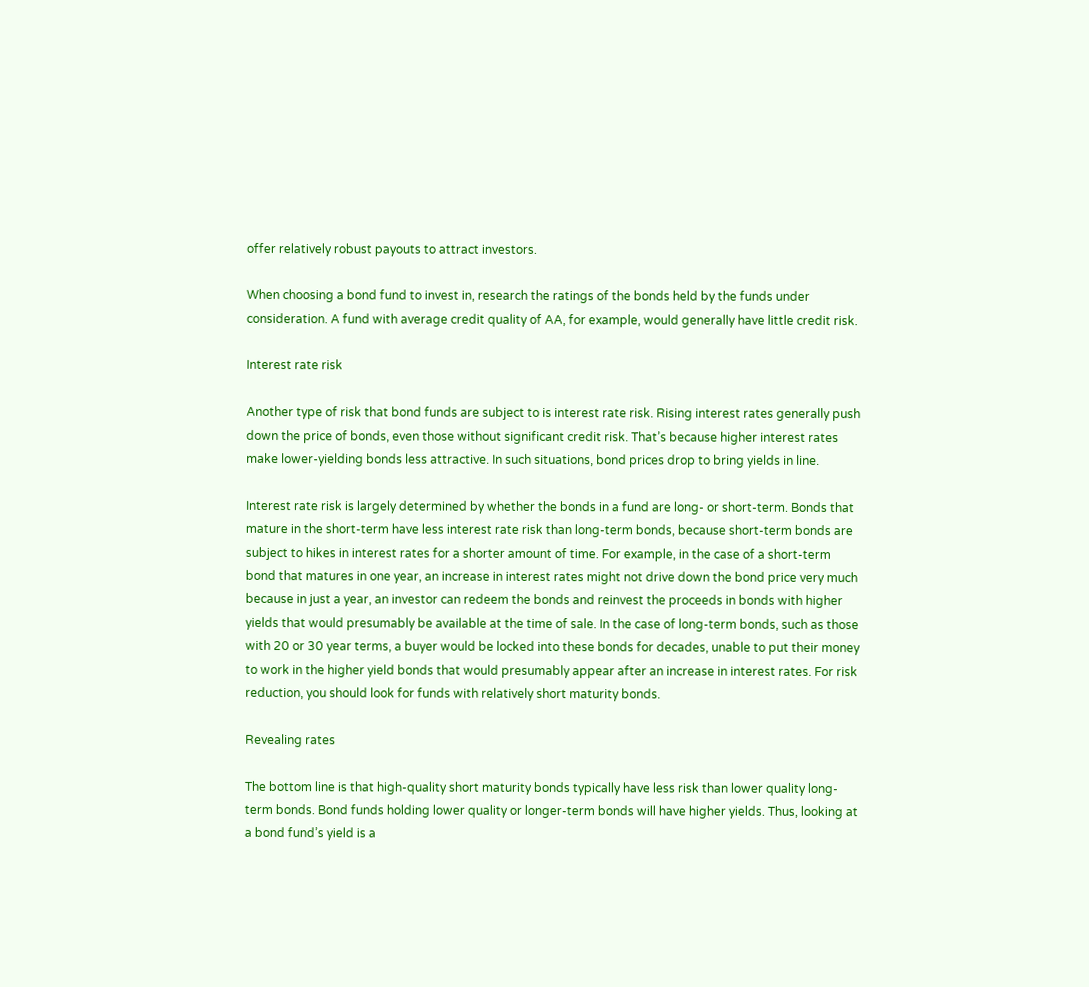offer relatively robust payouts to attract investors.

When choosing a bond fund to invest in, research the ratings of the bonds held by the funds under consideration. A fund with average credit quality of AA, for example, would generally have little credit risk.

Interest rate risk

Another type of risk that bond funds are subject to is interest rate risk. Rising interest rates generally push down the price of bonds, even those without significant credit risk. That’s because higher interest rates make lower-yielding bonds less attractive. In such situations, bond prices drop to bring yields in line.

Interest rate risk is largely determined by whether the bonds in a fund are long- or short-term. Bonds that mature in the short-term have less interest rate risk than long-term bonds, because short-term bonds are subject to hikes in interest rates for a shorter amount of time. For example, in the case of a short-term bond that matures in one year, an increase in interest rates might not drive down the bond price very much because in just a year, an investor can redeem the bonds and reinvest the proceeds in bonds with higher yields that would presumably be available at the time of sale. In the case of long-term bonds, such as those with 20 or 30 year terms, a buyer would be locked into these bonds for decades, unable to put their money to work in the higher yield bonds that would presumably appear after an increase in interest rates. For risk reduction, you should look for funds with relatively short maturity bonds.

Revealing rates

The bottom line is that high-quality short maturity bonds typically have less risk than lower quality long-term bonds. Bond funds holding lower quality or longer-term bonds will have higher yields. Thus, looking at a bond fund’s yield is a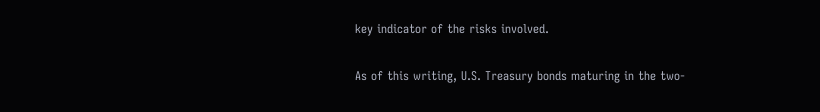key indicator of the risks involved.

As of this writing, U.S. Treasury bonds maturing in the two-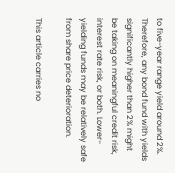to five-year range yield around 2%. Therefore, any bond fund with yields significantly higher than 2% might be taking on meaningful credit risk, interest rate risk, or both. Lower-yielding funds may be relatively safe from share price deterioration.

This article carries no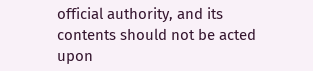official authority, and its contents should not be acted upon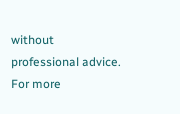without professional advice. For more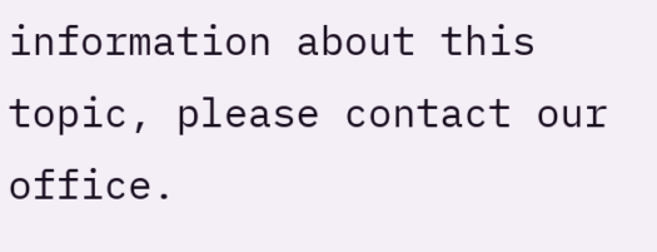information about this topic, please contact our office.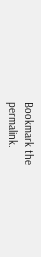Bookmark the permalink.